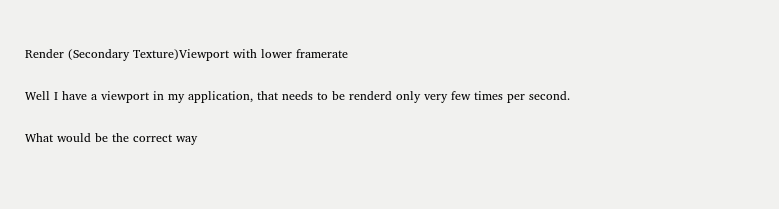Render (Secondary Texture)Viewport with lower framerate

Well I have a viewport in my application, that needs to be renderd only very few times per second.

What would be the correct way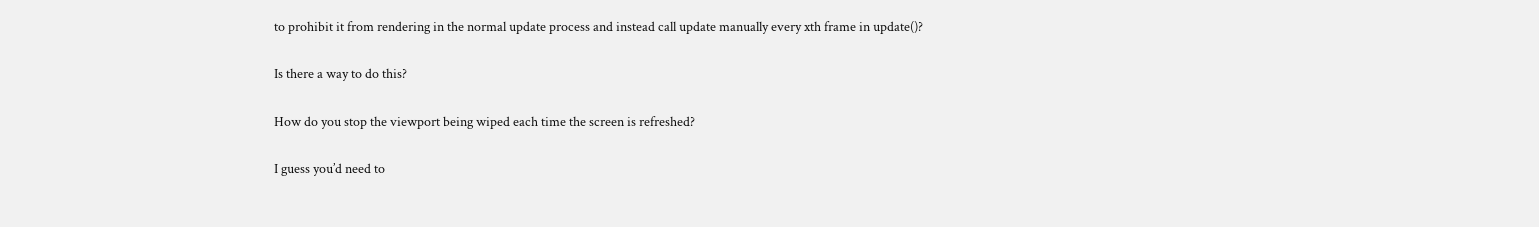to prohibit it from rendering in the normal update process and instead call update manually every xth frame in update()?

Is there a way to do this?

How do you stop the viewport being wiped each time the screen is refreshed?

I guess you’d need to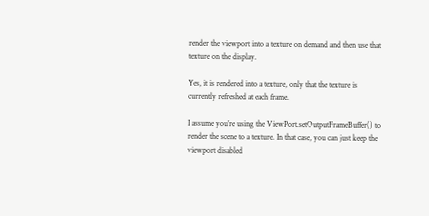render the viewport into a texture on demand and then use that texture on the display.

Yes, it is rendered into a texture, only that the texture is currently refreshed at each frame.

I assume you’re using the ViewPort.setOutputFrameBuffer() to render the scene to a texture. In that case, you can just keep the viewport disabled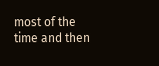most of the time and then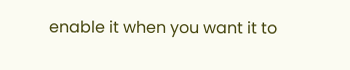enable it when you want it to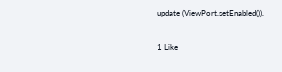update (ViewPort.setEnabled()).

1 Like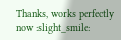Thanks, works perfectly now :slight_smile: